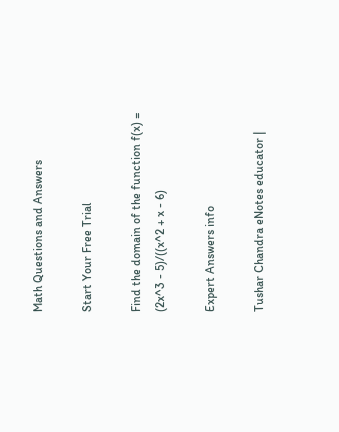Math Questions and Answers

Start Your Free Trial

Find the domain of the function f(x) = (2x^3 - 5)/((x^2 + x - 6)

Expert Answers info

Tushar Chandra eNotes educator |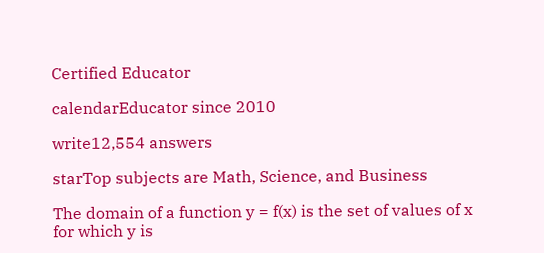Certified Educator

calendarEducator since 2010

write12,554 answers

starTop subjects are Math, Science, and Business

The domain of a function y = f(x) is the set of values of x for which y is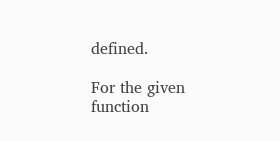defined.

For the given function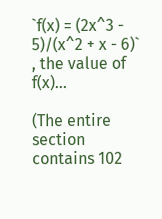`f(x) = (2x^3 - 5)/(x^2 + x - 6)` , the value of f(x)...

(The entire section contains 102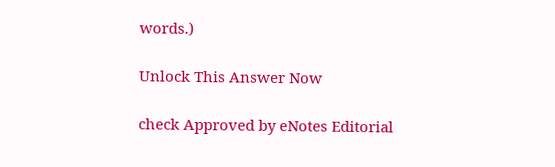words.)

Unlock This Answer Now

check Approved by eNotes Editorial